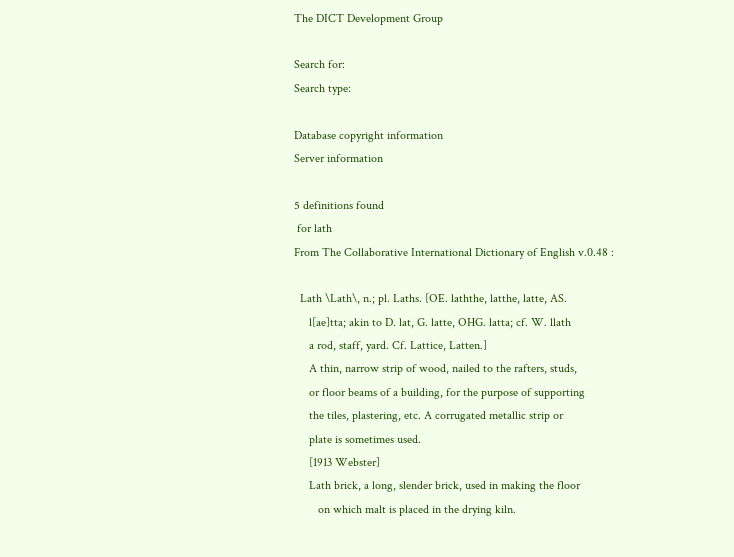The DICT Development Group

Search for:
Search type:

Database copyright information
Server information

5 definitions found
 for lath
From The Collaborative International Dictionary of English v.0.48 :

  Lath \Lath\, n.; pl. Laths. [OE. laththe, latthe, latte, AS.
     l[ae]tta; akin to D. lat, G. latte, OHG. latta; cf. W. llath
     a rod, staff, yard. Cf. Lattice, Latten.]
     A thin, narrow strip of wood, nailed to the rafters, studs,
     or floor beams of a building, for the purpose of supporting
     the tiles, plastering, etc. A corrugated metallic strip or
     plate is sometimes used.
     [1913 Webster]
     Lath brick, a long, slender brick, used in making the floor
        on which malt is placed in the drying kiln.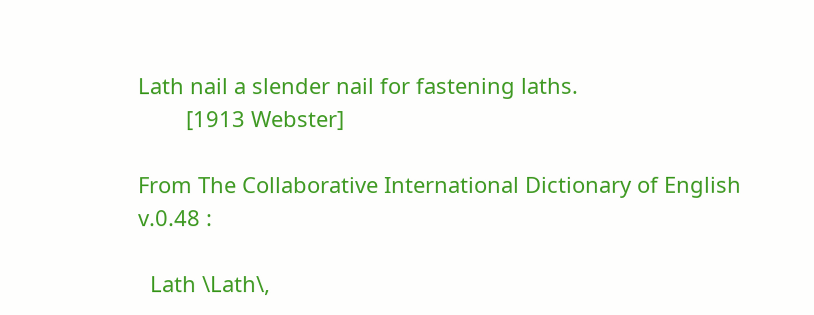Lath nail a slender nail for fastening laths.
        [1913 Webster]

From The Collaborative International Dictionary of English v.0.48 :

  Lath \Lath\,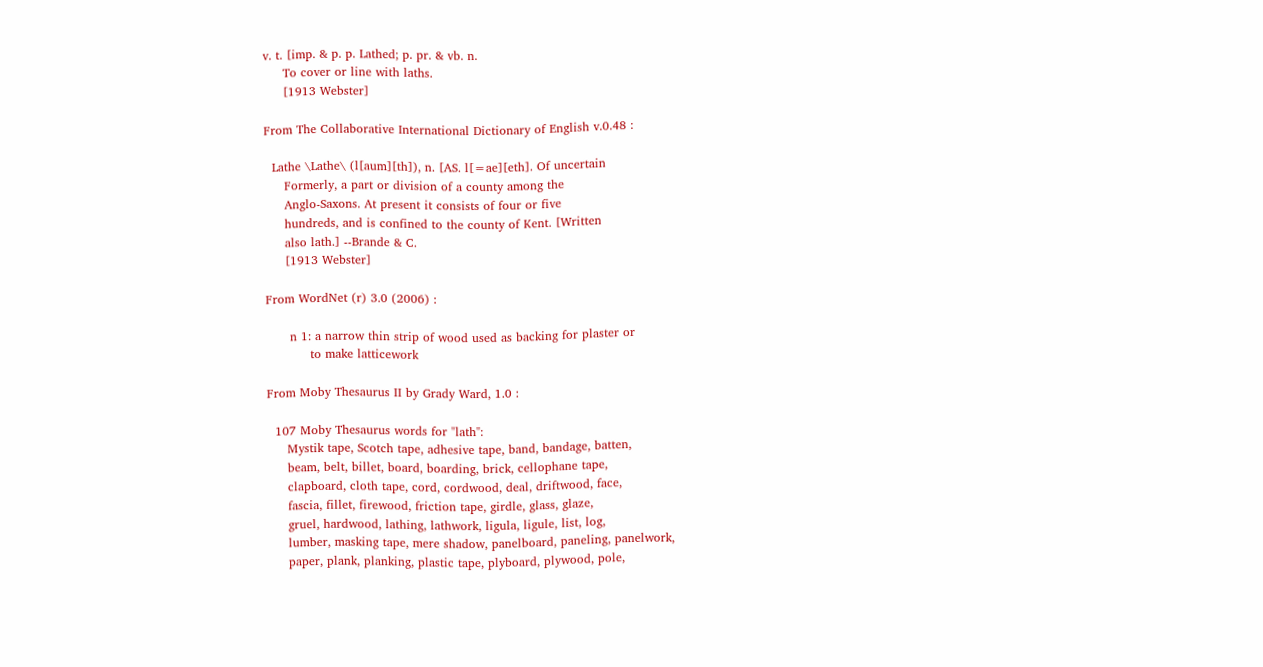v. t. [imp. & p. p. Lathed; p. pr. & vb. n.
     To cover or line with laths.
     [1913 Webster]

From The Collaborative International Dictionary of English v.0.48 :

  Lathe \Lathe\ (l[aum][th]), n. [AS. l[=ae][eth]. Of uncertain
     Formerly, a part or division of a county among the
     Anglo-Saxons. At present it consists of four or five
     hundreds, and is confined to the county of Kent. [Written
     also lath.] --Brande & C.
     [1913 Webster]

From WordNet (r) 3.0 (2006) :

      n 1: a narrow thin strip of wood used as backing for plaster or
           to make latticework

From Moby Thesaurus II by Grady Ward, 1.0 :

  107 Moby Thesaurus words for "lath":
     Mystik tape, Scotch tape, adhesive tape, band, bandage, batten,
     beam, belt, billet, board, boarding, brick, cellophane tape,
     clapboard, cloth tape, cord, cordwood, deal, driftwood, face,
     fascia, fillet, firewood, friction tape, girdle, glass, glaze,
     gruel, hardwood, lathing, lathwork, ligula, ligule, list, log,
     lumber, masking tape, mere shadow, panelboard, paneling, panelwork,
     paper, plank, planking, plastic tape, plyboard, plywood, pole,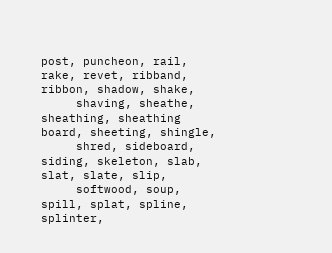post, puncheon, rail, rake, revet, ribband, ribbon, shadow, shake,
     shaving, sheathe, sheathing, sheathing board, sheeting, shingle,
     shred, sideboard, siding, skeleton, slab, slat, slate, slip,
     softwood, soup, spill, splat, spline, splinter,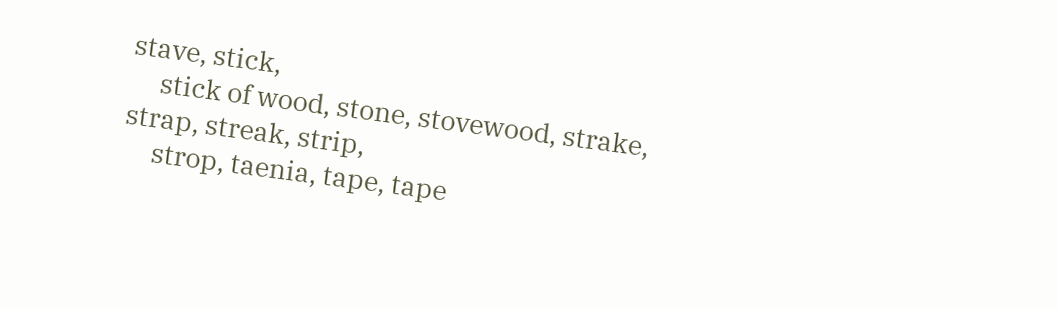stave, stick,
     stick of wood, stone, stovewood, strake, strap, streak, strip,
     strop, taenia, tape, tape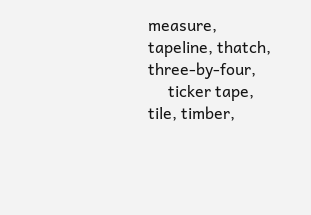measure, tapeline, thatch, three-by-four,
     ticker tape, tile, timber,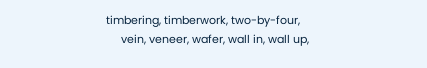timbering, timberwork, two-by-four,
     vein, veneer, wafer, wall in, wall up,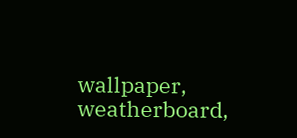wallpaper, weatherboard,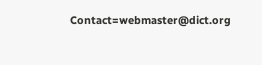Contact=webmaster@dict.org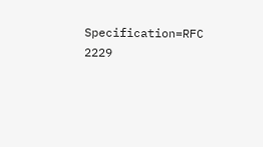Specification=RFC 2229